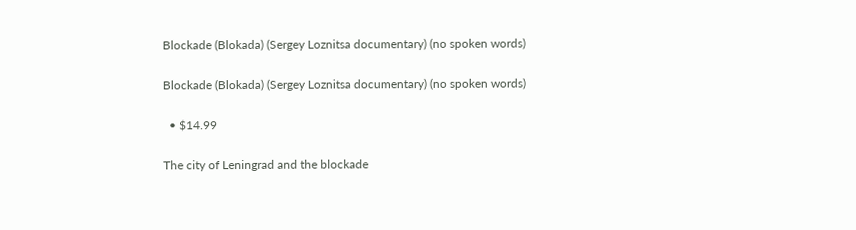Blockade (Blokada) (Sergey Loznitsa documentary) (no spoken words)

Blockade (Blokada) (Sergey Loznitsa documentary) (no spoken words)

  • $14.99

The city of Leningrad and the blockade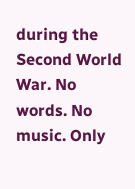during the Second World War. No words. No music. Only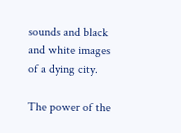sounds and black and white images of a dying city.

The power of the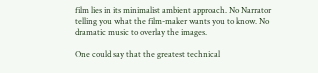film lies in its minimalist ambient approach. No Narrator telling you what the film-maker wants you to know. No dramatic music to overlay the images.

One could say that the greatest technical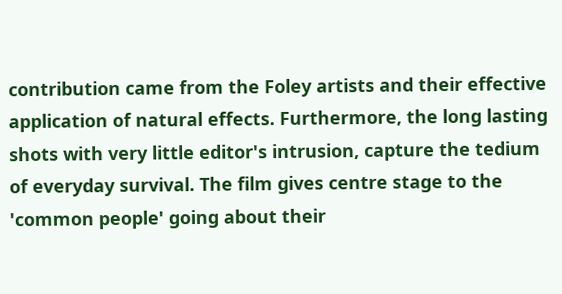contribution came from the Foley artists and their effective application of natural effects. Furthermore, the long lasting shots with very little editor's intrusion, capture the tedium of everyday survival. The film gives centre stage to the 'common people' going about their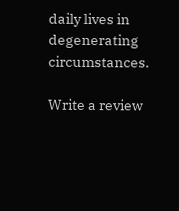daily lives in degenerating circumstances.

Write a review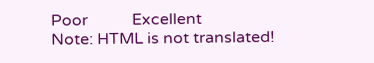Poor           Excellent
Note: HTML is not translated!